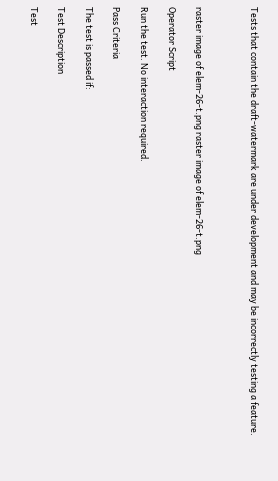Tests that contain the draft-watermark are under development and may be incorrectly testing a feature.



raster image of elem-26-t.png raster image of elem-26-t.png

Operator Script

Run the test. No interaction required.

Pass Criteria

The test is passed if:

Test Description

Test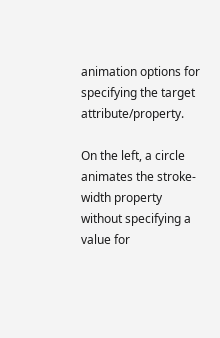animation options for specifying the target attribute/property.

On the left, a circle animates the stroke-width property without specifying a value for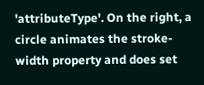'attributeType'. On the right, a circle animates the stroke-width property and does set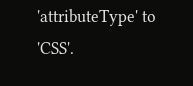'attributeType' to 'CSS'.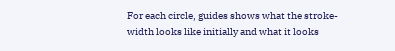For each circle, guides shows what the stroke-width looks like initially and what it looks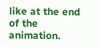like at the end of the animation.